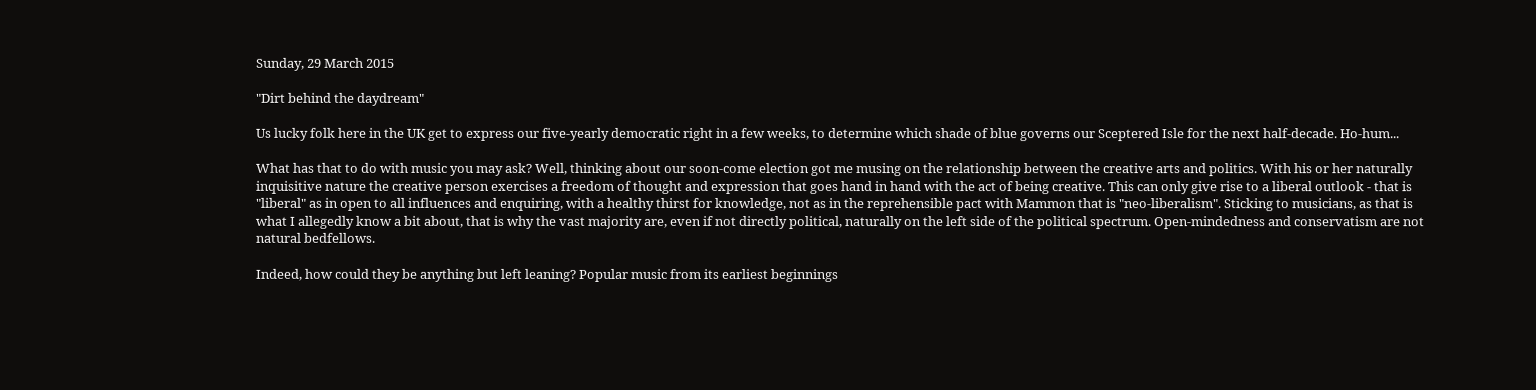Sunday, 29 March 2015

"Dirt behind the daydream"

Us lucky folk here in the UK get to express our five-yearly democratic right in a few weeks, to determine which shade of blue governs our Sceptered Isle for the next half-decade. Ho-hum...

What has that to do with music you may ask? Well, thinking about our soon-come election got me musing on the relationship between the creative arts and politics. With his or her naturally inquisitive nature the creative person exercises a freedom of thought and expression that goes hand in hand with the act of being creative. This can only give rise to a liberal outlook - that is "liberal" as in open to all influences and enquiring, with a healthy thirst for knowledge, not as in the reprehensible pact with Mammon that is "neo-liberalism". Sticking to musicians, as that is what I allegedly know a bit about, that is why the vast majority are, even if not directly political, naturally on the left side of the political spectrum. Open-mindedness and conservatism are not natural bedfellows.

Indeed, how could they be anything but left leaning? Popular music from its earliest beginnings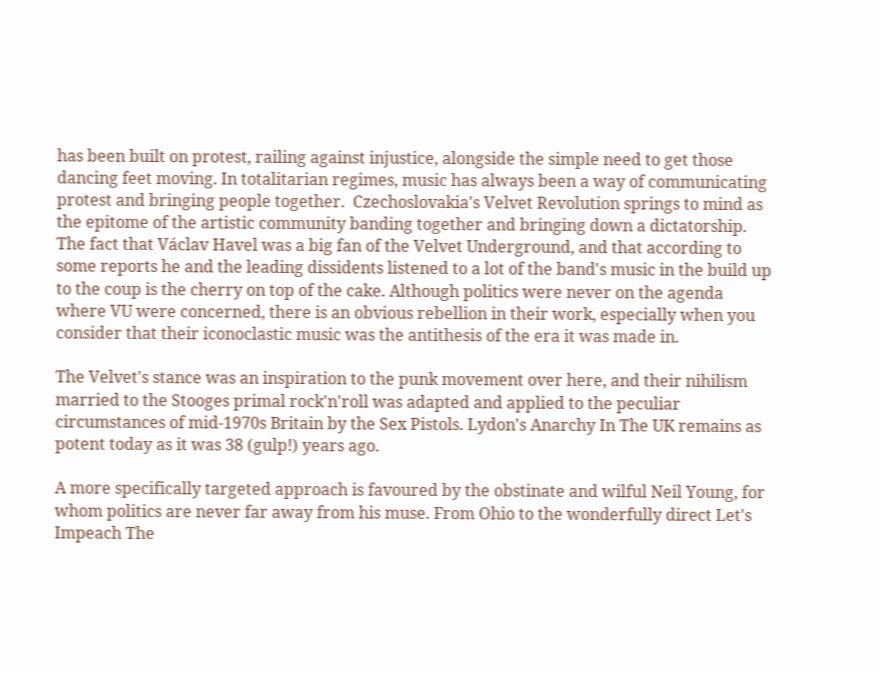has been built on protest, railing against injustice, alongside the simple need to get those dancing feet moving. In totalitarian regimes, music has always been a way of communicating protest and bringing people together.  Czechoslovakia's Velvet Revolution springs to mind as the epitome of the artistic community banding together and bringing down a dictatorship. The fact that Václav Havel was a big fan of the Velvet Underground, and that according to some reports he and the leading dissidents listened to a lot of the band's music in the build up to the coup is the cherry on top of the cake. Although politics were never on the agenda where VU were concerned, there is an obvious rebellion in their work, especially when you consider that their iconoclastic music was the antithesis of the era it was made in.

The Velvet's stance was an inspiration to the punk movement over here, and their nihilism married to the Stooges primal rock'n'roll was adapted and applied to the peculiar circumstances of mid-1970s Britain by the Sex Pistols. Lydon's Anarchy In The UK remains as potent today as it was 38 (gulp!) years ago.

A more specifically targeted approach is favoured by the obstinate and wilful Neil Young, for whom politics are never far away from his muse. From Ohio to the wonderfully direct Let's Impeach The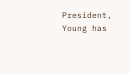President, Young has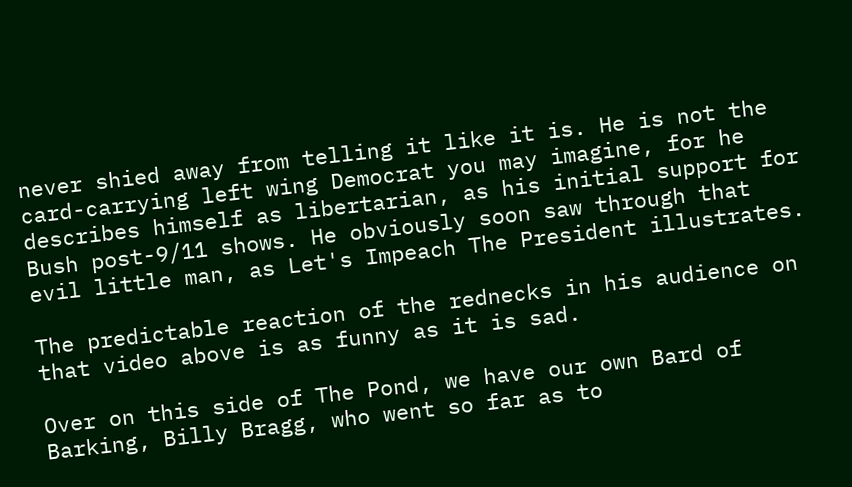never shied away from telling it like it is. He is not the card-carrying left wing Democrat you may imagine, for he describes himself as libertarian, as his initial support for Bush post-9/11 shows. He obviously soon saw through that evil little man, as Let's Impeach The President illustrates.

The predictable reaction of the rednecks in his audience on that video above is as funny as it is sad.

Over on this side of The Pond, we have our own Bard of Barking, Billy Bragg, who went so far as to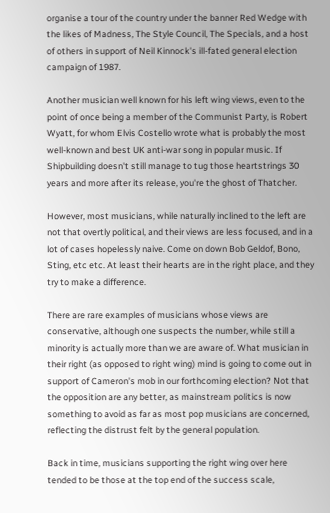organise a tour of the country under the banner Red Wedge with the likes of Madness, The Style Council, The Specials, and a host of others in support of Neil Kinnock's ill-fated general election campaign of 1987.

Another musician well known for his left wing views, even to the point of once being a member of the Communist Party, is Robert Wyatt, for whom Elvis Costello wrote what is probably the most well-known and best UK anti-war song in popular music. If Shipbuilding doesn't still manage to tug those heartstrings 30 years and more after its release, you're the ghost of Thatcher.

However, most musicians, while naturally inclined to the left are not that overtly political, and their views are less focused, and in a lot of cases hopelessly naive. Come on down Bob Geldof, Bono, Sting, etc etc. At least their hearts are in the right place, and they try to make a difference.

There are rare examples of musicians whose views are conservative, although one suspects the number, while still a minority is actually more than we are aware of. What musician in their right (as opposed to right wing) mind is going to come out in support of Cameron's mob in our forthcoming election? Not that the opposition are any better, as mainstream politics is now something to avoid as far as most pop musicians are concerned, reflecting the distrust felt by the general population.

Back in time, musicians supporting the right wing over here tended to be those at the top end of the success scale,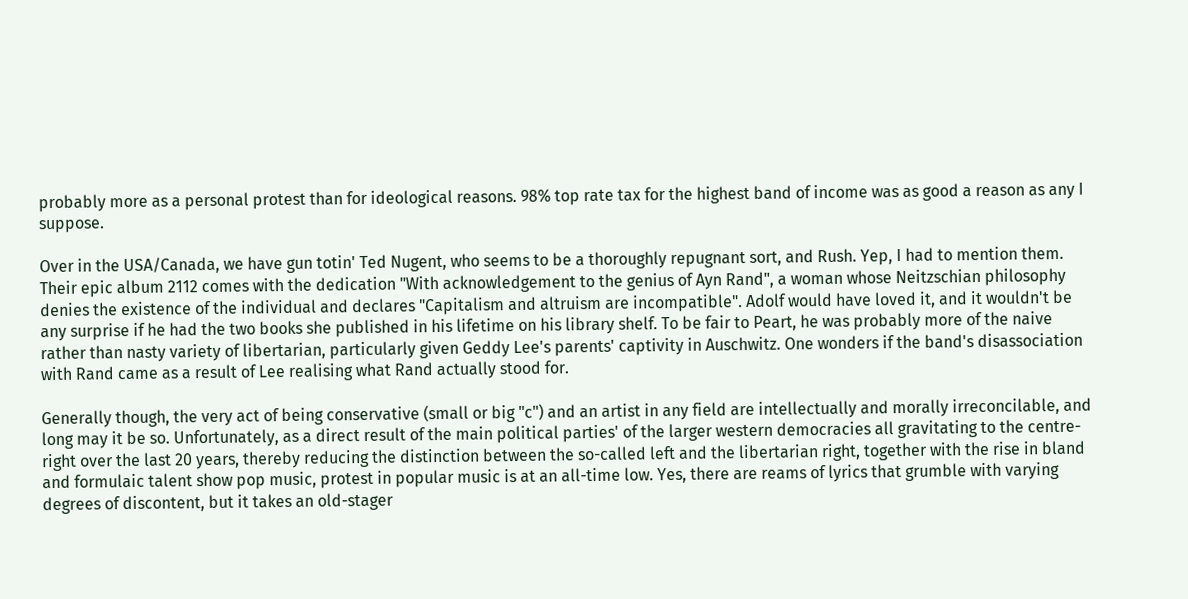probably more as a personal protest than for ideological reasons. 98% top rate tax for the highest band of income was as good a reason as any I suppose.

Over in the USA/Canada, we have gun totin' Ted Nugent, who seems to be a thoroughly repugnant sort, and Rush. Yep, I had to mention them. Their epic album 2112 comes with the dedication "With acknowledgement to the genius of Ayn Rand", a woman whose Neitzschian philosophy denies the existence of the individual and declares "Capitalism and altruism are incompatible". Adolf would have loved it, and it wouldn't be any surprise if he had the two books she published in his lifetime on his library shelf. To be fair to Peart, he was probably more of the naive rather than nasty variety of libertarian, particularly given Geddy Lee's parents' captivity in Auschwitz. One wonders if the band's disassociation with Rand came as a result of Lee realising what Rand actually stood for.

Generally though, the very act of being conservative (small or big "c") and an artist in any field are intellectually and morally irreconcilable, and long may it be so. Unfortunately, as a direct result of the main political parties' of the larger western democracies all gravitating to the centre-right over the last 20 years, thereby reducing the distinction between the so-called left and the libertarian right, together with the rise in bland and formulaic talent show pop music, protest in popular music is at an all-time low. Yes, there are reams of lyrics that grumble with varying degrees of discontent, but it takes an old-stager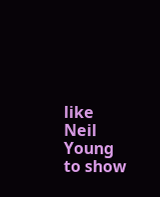like Neil Young to show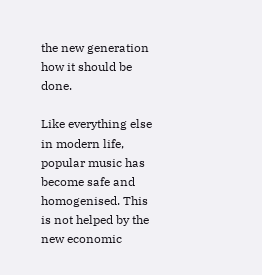the new generation how it should be done.

Like everything else in modern life, popular music has become safe and homogenised. This is not helped by the new economic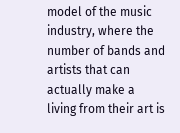model of the music industry, where the number of bands and artists that can actually make a living from their art is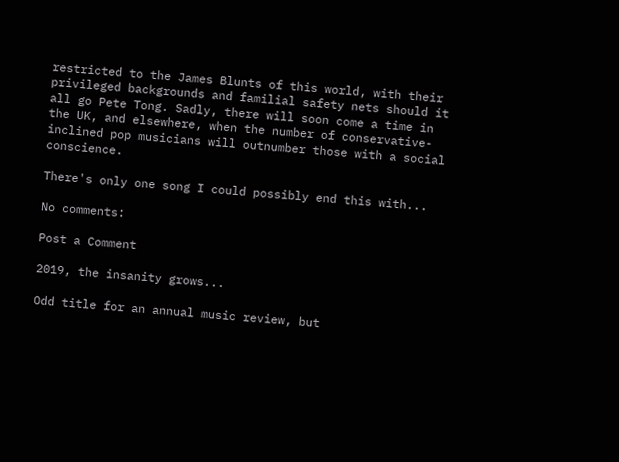restricted to the James Blunts of this world, with their privileged backgrounds and familial safety nets should it all go Pete Tong. Sadly, there will soon come a time in the UK, and elsewhere, when the number of conservative-inclined pop musicians will outnumber those with a social conscience.

There's only one song I could possibly end this with...

No comments:

Post a Comment

2019, the insanity grows...

Odd title for an annual music review, but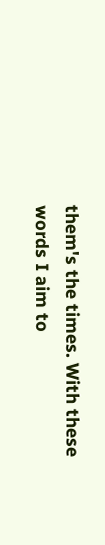them's the times. With these words I aim to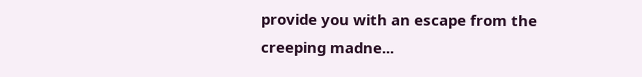provide you with an escape from the creeping madne...